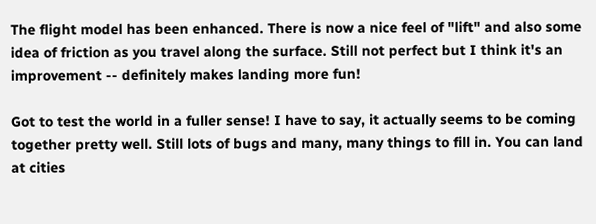The flight model has been enhanced. There is now a nice feel of "lift" and also some idea of friction as you travel along the surface. Still not perfect but I think it's an improvement -- definitely makes landing more fun!

Got to test the world in a fuller sense! I have to say, it actually seems to be coming together pretty well. Still lots of bugs and many, many things to fill in. You can land at cities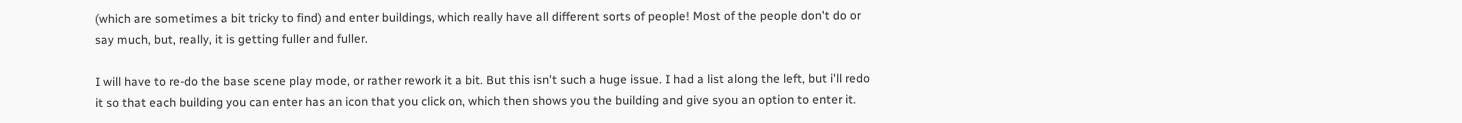(which are sometimes a bit tricky to find) and enter buildings, which really have all different sorts of people! Most of the people don't do or say much, but, really, it is getting fuller and fuller.

I will have to re-do the base scene play mode, or rather rework it a bit. But this isn't such a huge issue. I had a list along the left, but i'll redo it so that each building you can enter has an icon that you click on, which then shows you the building and give syou an option to enter it.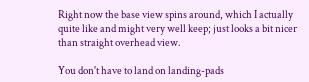Right now the base view spins around, which I actually quite like and might very well keep; just looks a bit nicer than straight overhead view.

You don't have to land on landing-pads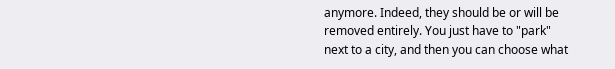anymore. Indeed, they should be or will be removed entirely. You just have to "park" next to a city, and then you can choose what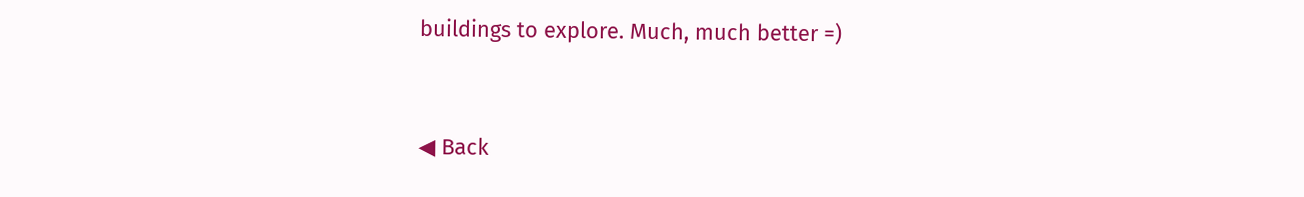buildings to explore. Much, much better =)


◀ Back